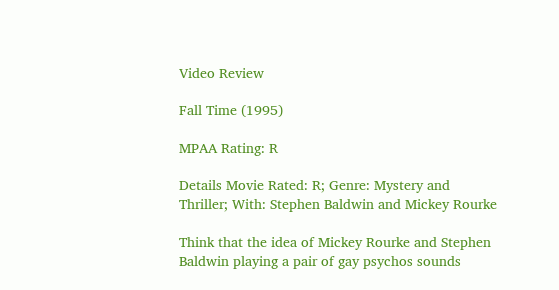Video Review

Fall Time (1995)

MPAA Rating: R

Details Movie Rated: R; Genre: Mystery and Thriller; With: Stephen Baldwin and Mickey Rourke

Think that the idea of Mickey Rourke and Stephen Baldwin playing a pair of gay psychos sounds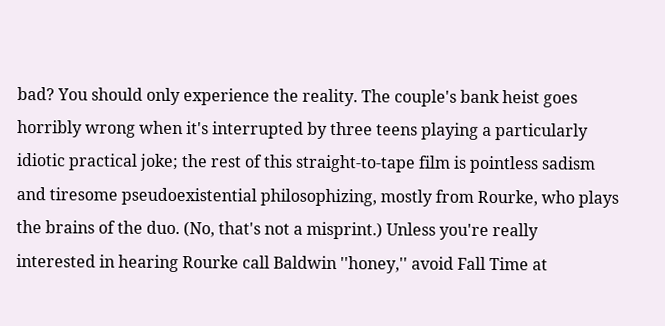bad? You should only experience the reality. The couple's bank heist goes horribly wrong when it's interrupted by three teens playing a particularly idiotic practical joke; the rest of this straight-to-tape film is pointless sadism and tiresome pseudoexistential philosophizing, mostly from Rourke, who plays the brains of the duo. (No, that's not a misprint.) Unless you're really interested in hearing Rourke call Baldwin ''honey,'' avoid Fall Time at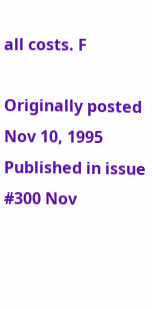all costs. F

Originally posted Nov 10, 1995 Published in issue #300 Nov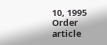10, 1995 Order article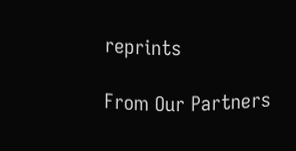reprints

From Our Partners